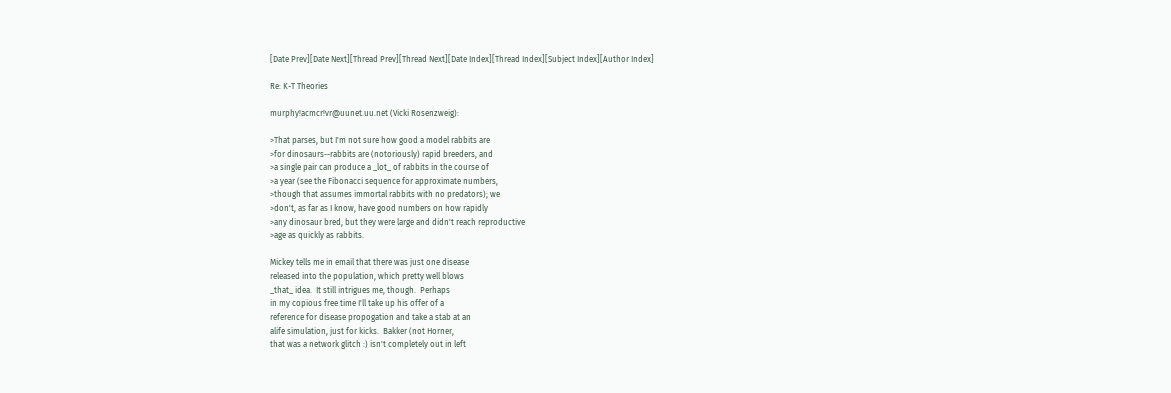[Date Prev][Date Next][Thread Prev][Thread Next][Date Index][Thread Index][Subject Index][Author Index]

Re: K-T Theories

murphy!acmcr!vr@uunet.uu.net (Vicki Rosenzweig):

>That parses, but I'm not sure how good a model rabbits are
>for dinosaurs--rabbits are (notoriously) rapid breeders, and
>a single pair can produce a _lot_ of rabbits in the course of
>a year (see the Fibonacci sequence for approximate numbers,
>though that assumes immortal rabbits with no predators); we
>don't, as far as I know, have good numbers on how rapidly
>any dinosaur bred, but they were large and didn't reach reproductive
>age as quickly as rabbits.

Mickey tells me in email that there was just one disease
released into the population, which pretty well blows
_that_ idea.  It still intrigues me, though.  Perhaps
in my copious free time I'll take up his offer of a
reference for disease propogation and take a stab at an
alife simulation, just for kicks.  Bakker (not Horner,
that was a network glitch :) isn't completely out in left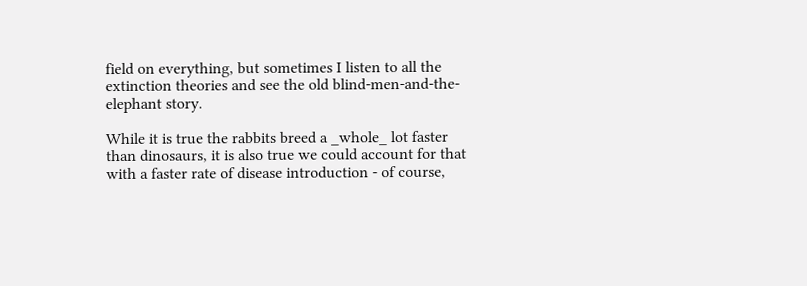field on everything, but sometimes I listen to all the
extinction theories and see the old blind-men-and-the-
elephant story.

While it is true the rabbits breed a _whole_ lot faster
than dinosaurs, it is also true we could account for that
with a faster rate of disease introduction - of course,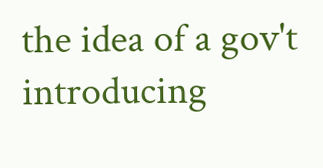the idea of a gov't introducing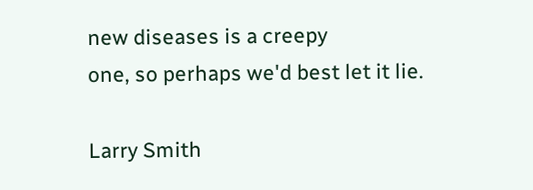new diseases is a creepy
one, so perhaps we'd best let it lie.

Larry Smith